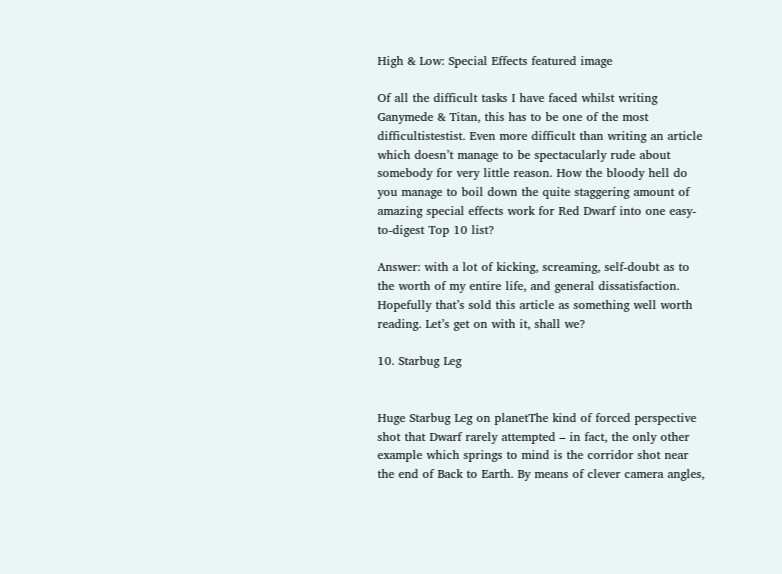High & Low: Special Effects featured image

Of all the difficult tasks I have faced whilst writing Ganymede & Titan, this has to be one of the most difficultistestist. Even more difficult than writing an article which doesn’t manage to be spectacularly rude about somebody for very little reason. How the bloody hell do you manage to boil down the quite staggering amount of amazing special effects work for Red Dwarf into one easy-to-digest Top 10 list?

Answer: with a lot of kicking, screaming, self-doubt as to the worth of my entire life, and general dissatisfaction. Hopefully that’s sold this article as something well worth reading. Let’s get on with it, shall we?

10. Starbug Leg


Huge Starbug Leg on planetThe kind of forced perspective shot that Dwarf rarely attempted – in fact, the only other example which springs to mind is the corridor shot near the end of Back to Earth. By means of clever camera angles,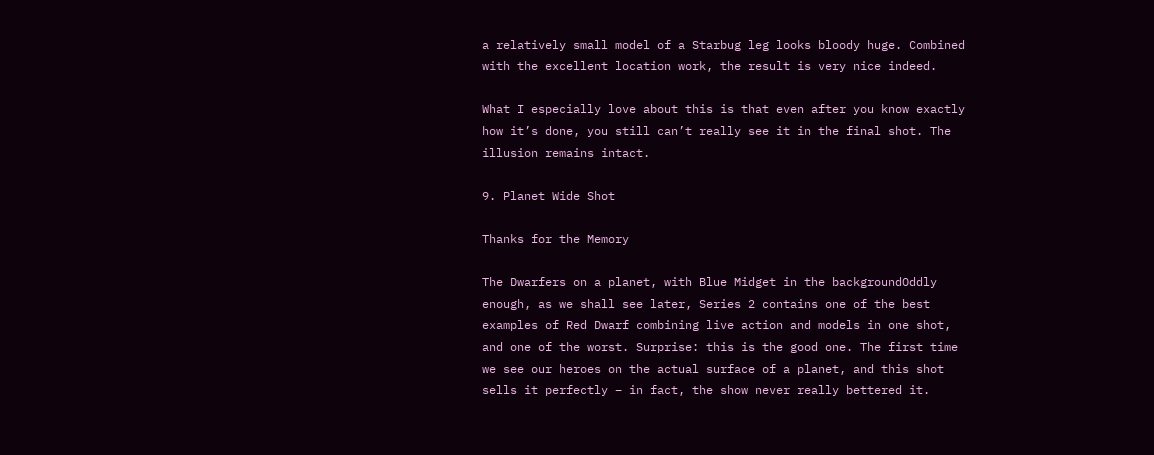a relatively small model of a Starbug leg looks bloody huge. Combined with the excellent location work, the result is very nice indeed.

What I especially love about this is that even after you know exactly how it’s done, you still can’t really see it in the final shot. The illusion remains intact.

9. Planet Wide Shot

Thanks for the Memory

The Dwarfers on a planet, with Blue Midget in the backgroundOddly enough, as we shall see later, Series 2 contains one of the best examples of Red Dwarf combining live action and models in one shot, and one of the worst. Surprise: this is the good one. The first time we see our heroes on the actual surface of a planet, and this shot sells it perfectly – in fact, the show never really bettered it.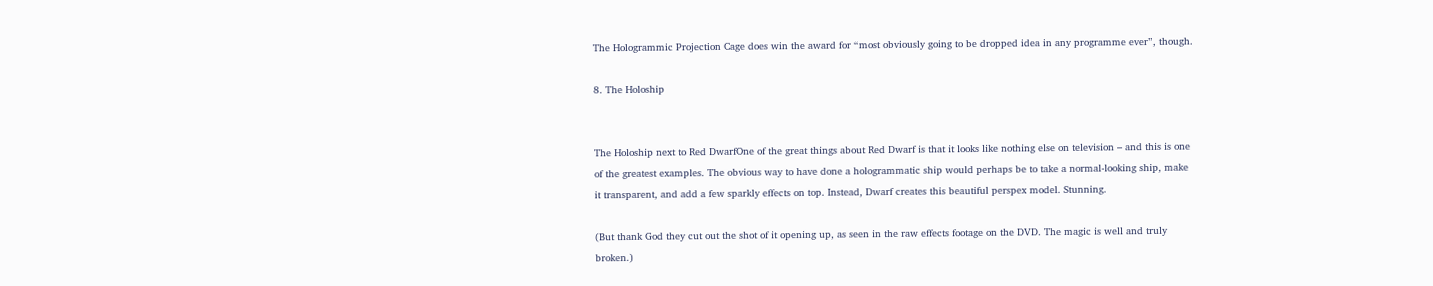The Hologrammic Projection Cage does win the award for “most obviously going to be dropped idea in any programme ever”, though.

8. The Holoship


The Holoship next to Red DwarfOne of the great things about Red Dwarf is that it looks like nothing else on television – and this is one of the greatest examples. The obvious way to have done a hologrammatic ship would perhaps be to take a normal-looking ship, make it transparent, and add a few sparkly effects on top. Instead, Dwarf creates this beautiful perspex model. Stunning.

(But thank God they cut out the shot of it opening up, as seen in the raw effects footage on the DVD. The magic is well and truly broken.)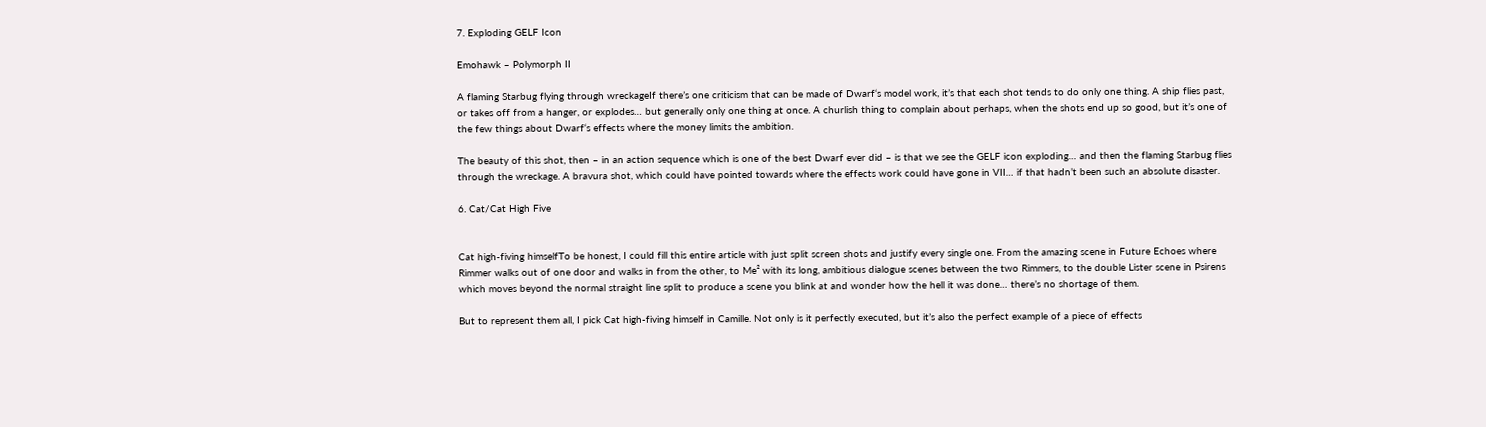7. Exploding GELF Icon

Emohawk – Polymorph II

A flaming Starbug flying through wreckageIf there’s one criticism that can be made of Dwarf‘s model work, it’s that each shot tends to do only one thing. A ship flies past, or takes off from a hanger, or explodes… but generally only one thing at once. A churlish thing to complain about perhaps, when the shots end up so good, but it’s one of the few things about Dwarf‘s effects where the money limits the ambition.

The beauty of this shot, then – in an action sequence which is one of the best Dwarf ever did – is that we see the GELF icon exploding… and then the flaming Starbug flies through the wreckage. A bravura shot, which could have pointed towards where the effects work could have gone in VII… if that hadn’t been such an absolute disaster.

6. Cat/Cat High Five


Cat high-fiving himselfTo be honest, I could fill this entire article with just split screen shots and justify every single one. From the amazing scene in Future Echoes where Rimmer walks out of one door and walks in from the other, to Me² with its long, ambitious dialogue scenes between the two Rimmers, to the double Lister scene in Psirens which moves beyond the normal straight line split to produce a scene you blink at and wonder how the hell it was done… there’s no shortage of them.

But to represent them all, I pick Cat high-fiving himself in Camille. Not only is it perfectly executed, but it’s also the perfect example of a piece of effects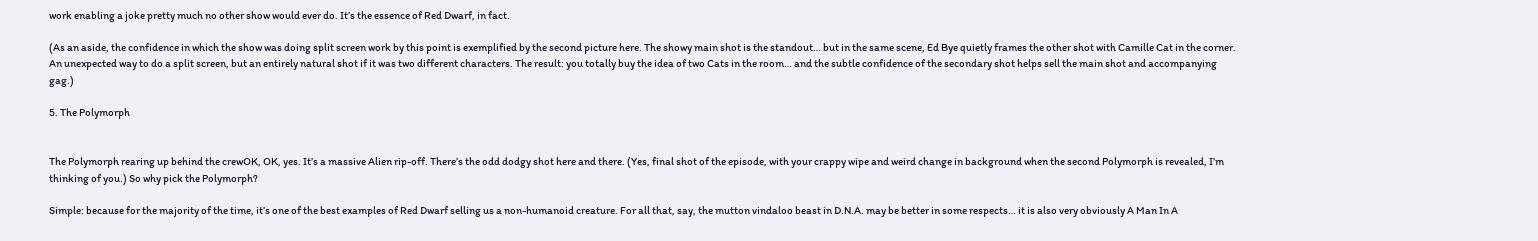work enabling a joke pretty much no other show would ever do. It’s the essence of Red Dwarf, in fact.

(As an aside, the confidence in which the show was doing split screen work by this point is exemplified by the second picture here. The showy main shot is the standout… but in the same scene, Ed Bye quietly frames the other shot with Camille Cat in the corner. An unexpected way to do a split screen, but an entirely natural shot if it was two different characters. The result: you totally buy the idea of two Cats in the room… and the subtle confidence of the secondary shot helps sell the main shot and accompanying gag.)

5. The Polymorph


The Polymorph rearing up behind the crewOK, OK, yes. It’s a massive Alien rip-off. There’s the odd dodgy shot here and there. (Yes, final shot of the episode, with your crappy wipe and weird change in background when the second Polymorph is revealed, I’m thinking of you.) So why pick the Polymorph?

Simple: because for the majority of the time, it’s one of the best examples of Red Dwarf selling us a non-humanoid creature. For all that, say, the mutton vindaloo beast in D.N.A. may be better in some respects… it is also very obviously A Man In A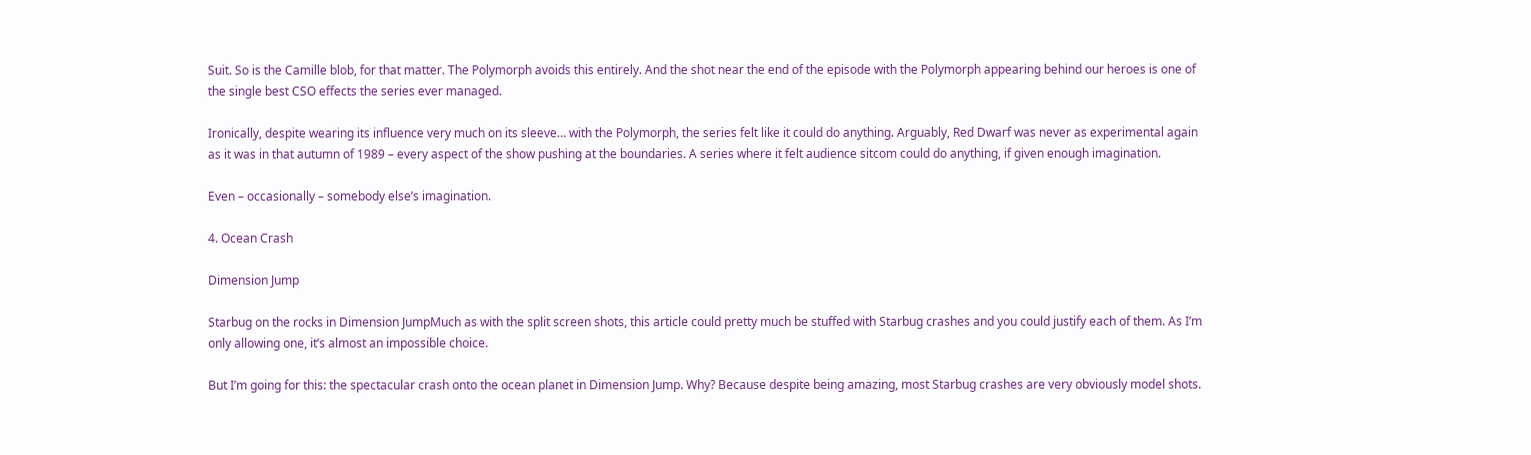Suit. So is the Camille blob, for that matter. The Polymorph avoids this entirely. And the shot near the end of the episode with the Polymorph appearing behind our heroes is one of the single best CSO effects the series ever managed.

Ironically, despite wearing its influence very much on its sleeve… with the Polymorph, the series felt like it could do anything. Arguably, Red Dwarf was never as experimental again as it was in that autumn of 1989 – every aspect of the show pushing at the boundaries. A series where it felt audience sitcom could do anything, if given enough imagination.

Even – occasionally – somebody else’s imagination.

4. Ocean Crash

Dimension Jump

Starbug on the rocks in Dimension JumpMuch as with the split screen shots, this article could pretty much be stuffed with Starbug crashes and you could justify each of them. As I’m only allowing one, it’s almost an impossible choice.

But I’m going for this: the spectacular crash onto the ocean planet in Dimension Jump. Why? Because despite being amazing, most Starbug crashes are very obviously model shots.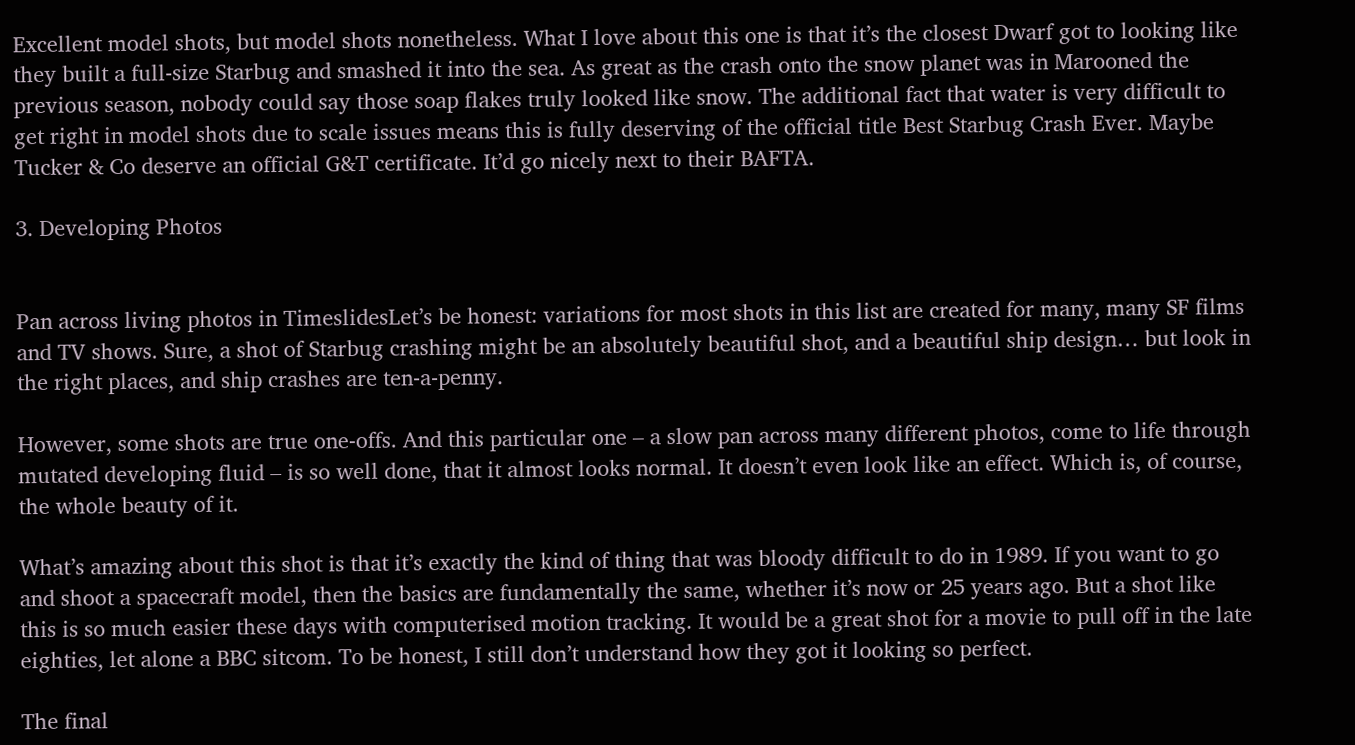Excellent model shots, but model shots nonetheless. What I love about this one is that it’s the closest Dwarf got to looking like they built a full-size Starbug and smashed it into the sea. As great as the crash onto the snow planet was in Marooned the previous season, nobody could say those soap flakes truly looked like snow. The additional fact that water is very difficult to get right in model shots due to scale issues means this is fully deserving of the official title Best Starbug Crash Ever. Maybe Tucker & Co deserve an official G&T certificate. It’d go nicely next to their BAFTA.

3. Developing Photos


Pan across living photos in TimeslidesLet’s be honest: variations for most shots in this list are created for many, many SF films and TV shows. Sure, a shot of Starbug crashing might be an absolutely beautiful shot, and a beautiful ship design… but look in the right places, and ship crashes are ten-a-penny.

However, some shots are true one-offs. And this particular one – a slow pan across many different photos, come to life through mutated developing fluid – is so well done, that it almost looks normal. It doesn’t even look like an effect. Which is, of course, the whole beauty of it.

What’s amazing about this shot is that it’s exactly the kind of thing that was bloody difficult to do in 1989. If you want to go and shoot a spacecraft model, then the basics are fundamentally the same, whether it’s now or 25 years ago. But a shot like this is so much easier these days with computerised motion tracking. It would be a great shot for a movie to pull off in the late eighties, let alone a BBC sitcom. To be honest, I still don’t understand how they got it looking so perfect.

The final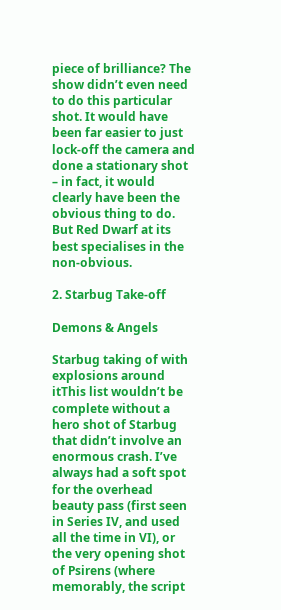piece of brilliance? The show didn’t even need to do this particular shot. It would have been far easier to just lock-off the camera and done a stationary shot – in fact, it would clearly have been the obvious thing to do. But Red Dwarf at its best specialises in the non-obvious.

2. Starbug Take-off

Demons & Angels

Starbug taking of with explosions around itThis list wouldn’t be complete without a hero shot of Starbug that didn’t involve an enormous crash. I’ve always had a soft spot for the overhead beauty pass (first seen in Series IV, and used all the time in VI), or the very opening shot of Psirens (where memorably, the script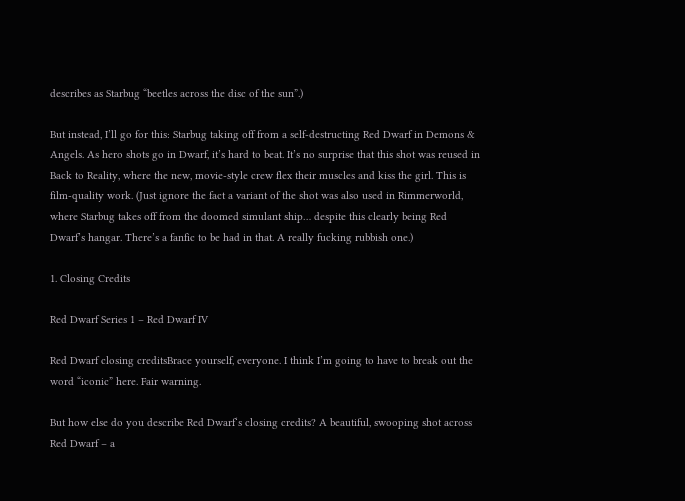describes as Starbug “beetles across the disc of the sun”.)

But instead, I’ll go for this: Starbug taking off from a self-destructing Red Dwarf in Demons & Angels. As hero shots go in Dwarf, it’s hard to beat. It’s no surprise that this shot was reused in Back to Reality, where the new, movie-style crew flex their muscles and kiss the girl. This is film-quality work. (Just ignore the fact a variant of the shot was also used in Rimmerworld, where Starbug takes off from the doomed simulant ship… despite this clearly being Red Dwarf’s hangar. There’s a fanfic to be had in that. A really fucking rubbish one.)

1. Closing Credits

Red Dwarf Series 1 – Red Dwarf IV

Red Dwarf closing creditsBrace yourself, everyone. I think I’m going to have to break out the word “iconic” here. Fair warning.

But how else do you describe Red Dwarf‘s closing credits? A beautiful, swooping shot across Red Dwarf – a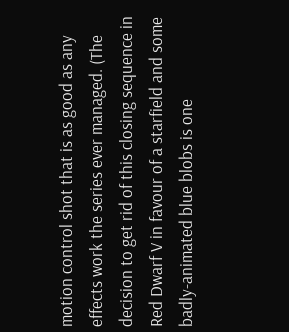motion control shot that is as good as any effects work the series ever managed. (The decision to get rid of this closing sequence in Red Dwarf V in favour of a starfield and some badly-animated blue blobs is one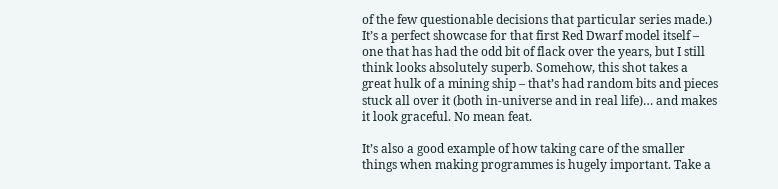of the few questionable decisions that particular series made.) It’s a perfect showcase for that first Red Dwarf model itself – one that has had the odd bit of flack over the years, but I still think looks absolutely superb. Somehow, this shot takes a great hulk of a mining ship – that’s had random bits and pieces stuck all over it (both in-universe and in real life)… and makes it look graceful. No mean feat.

It’s also a good example of how taking care of the smaller things when making programmes is hugely important. Take a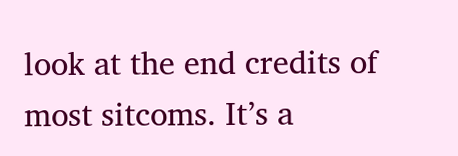look at the end credits of most sitcoms. It’s a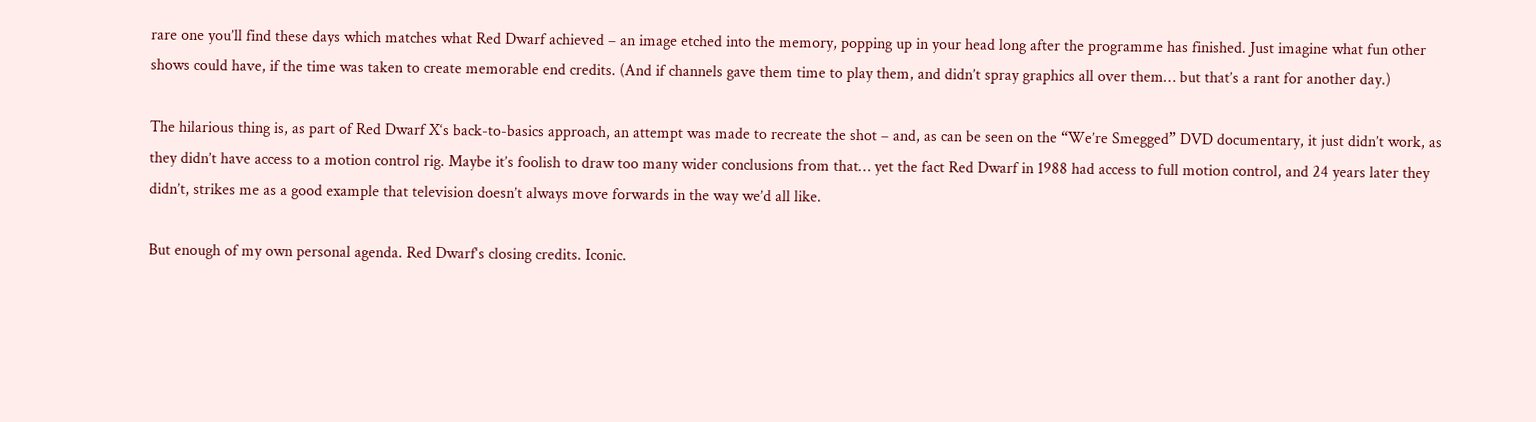rare one you’ll find these days which matches what Red Dwarf achieved – an image etched into the memory, popping up in your head long after the programme has finished. Just imagine what fun other shows could have, if the time was taken to create memorable end credits. (And if channels gave them time to play them, and didn’t spray graphics all over them… but that’s a rant for another day.)

The hilarious thing is, as part of Red Dwarf X‘s back-to-basics approach, an attempt was made to recreate the shot – and, as can be seen on the “We’re Smegged” DVD documentary, it just didn’t work, as they didn’t have access to a motion control rig. Maybe it’s foolish to draw too many wider conclusions from that… yet the fact Red Dwarf in 1988 had access to full motion control, and 24 years later they didn’t, strikes me as a good example that television doesn’t always move forwards in the way we’d all like.

But enough of my own personal agenda. Red Dwarf‘s closing credits. Iconic.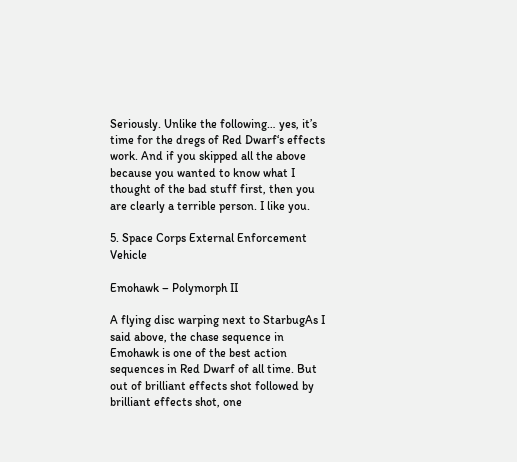Seriously. Unlike the following… yes, it’s time for the dregs of Red Dwarf‘s effects work. And if you skipped all the above because you wanted to know what I thought of the bad stuff first, then you are clearly a terrible person. I like you.

5. Space Corps External Enforcement Vehicle

Emohawk – Polymorph II

A flying disc warping next to StarbugAs I said above, the chase sequence in Emohawk is one of the best action sequences in Red Dwarf of all time. But out of brilliant effects shot followed by brilliant effects shot, one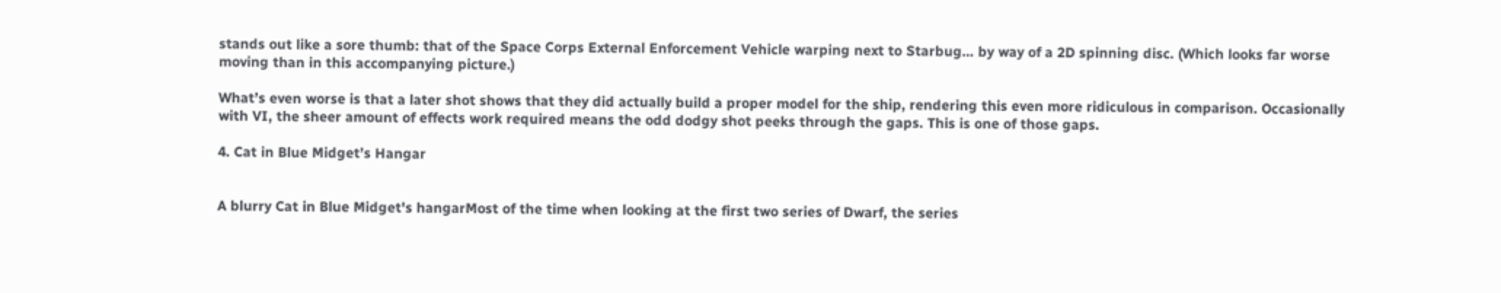stands out like a sore thumb: that of the Space Corps External Enforcement Vehicle warping next to Starbug… by way of a 2D spinning disc. (Which looks far worse moving than in this accompanying picture.)

What’s even worse is that a later shot shows that they did actually build a proper model for the ship, rendering this even more ridiculous in comparison. Occasionally with VI, the sheer amount of effects work required means the odd dodgy shot peeks through the gaps. This is one of those gaps.

4. Cat in Blue Midget’s Hangar


A blurry Cat in Blue Midget's hangarMost of the time when looking at the first two series of Dwarf, the series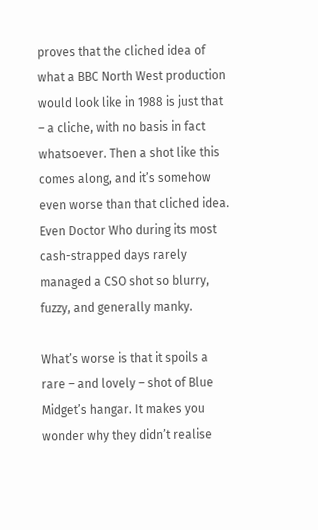proves that the cliched idea of what a BBC North West production would look like in 1988 is just that – a cliche, with no basis in fact whatsoever. Then a shot like this comes along, and it’s somehow even worse than that cliched idea. Even Doctor Who during its most cash-strapped days rarely managed a CSO shot so blurry, fuzzy, and generally manky.

What’s worse is that it spoils a rare – and lovely – shot of Blue Midget’s hangar. It makes you wonder why they didn’t realise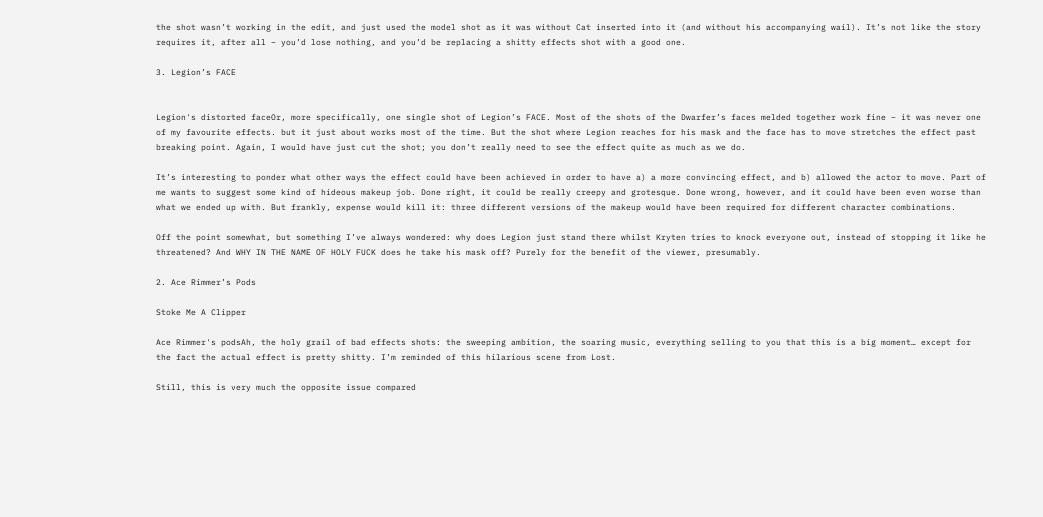the shot wasn’t working in the edit, and just used the model shot as it was without Cat inserted into it (and without his accompanying wail). It’s not like the story requires it, after all – you’d lose nothing, and you’d be replacing a shitty effects shot with a good one.

3. Legion’s FACE


Legion's distorted faceOr, more specifically, one single shot of Legion’s FACE. Most of the shots of the Dwarfer’s faces melded together work fine – it was never one of my favourite effects. but it just about works most of the time. But the shot where Legion reaches for his mask and the face has to move stretches the effect past breaking point. Again, I would have just cut the shot; you don’t really need to see the effect quite as much as we do.

It’s interesting to ponder what other ways the effect could have been achieved in order to have a) a more convincing effect, and b) allowed the actor to move. Part of me wants to suggest some kind of hideous makeup job. Done right, it could be really creepy and grotesque. Done wrong, however, and it could have been even worse than what we ended up with. But frankly, expense would kill it: three different versions of the makeup would have been required for different character combinations.

Off the point somewhat, but something I’ve always wondered: why does Legion just stand there whilst Kryten tries to knock everyone out, instead of stopping it like he threatened? And WHY IN THE NAME OF HOLY FUCK does he take his mask off? Purely for the benefit of the viewer, presumably.

2. Ace Rimmer’s Pods

Stoke Me A Clipper

Ace Rimmer's podsAh, the holy grail of bad effects shots: the sweeping ambition, the soaring music, everything selling to you that this is a big moment… except for the fact the actual effect is pretty shitty. I’m reminded of this hilarious scene from Lost.

Still, this is very much the opposite issue compared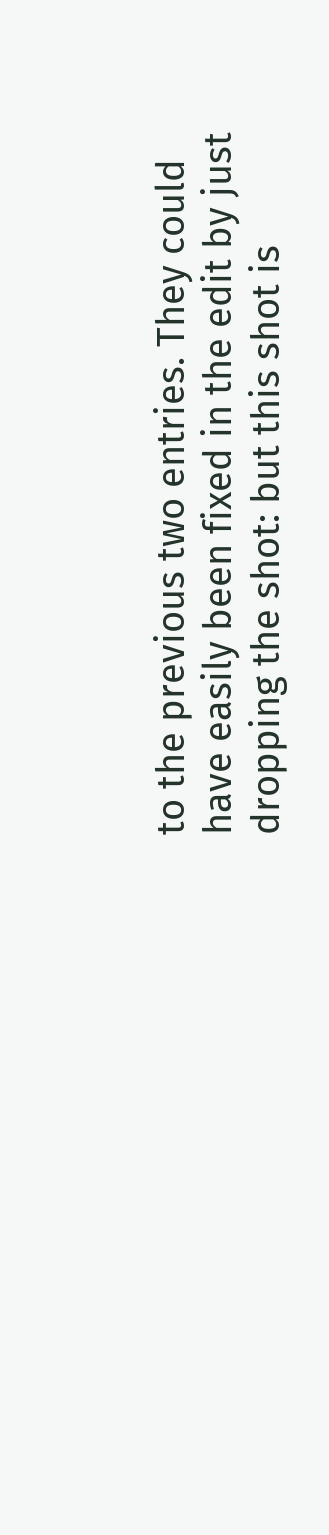to the previous two entries. They could have easily been fixed in the edit by just dropping the shot: but this shot is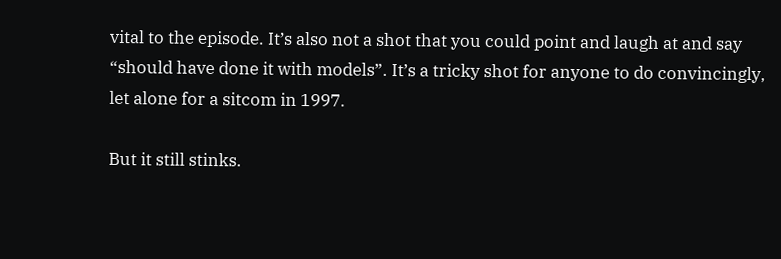vital to the episode. It’s also not a shot that you could point and laugh at and say “should have done it with models”. It’s a tricky shot for anyone to do convincingly, let alone for a sitcom in 1997.

But it still stinks.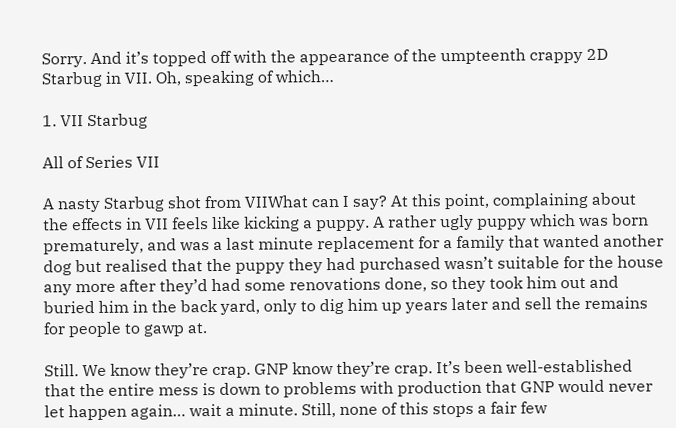Sorry. And it’s topped off with the appearance of the umpteenth crappy 2D Starbug in VII. Oh, speaking of which…

1. VII Starbug

All of Series VII

A nasty Starbug shot from VIIWhat can I say? At this point, complaining about the effects in VII feels like kicking a puppy. A rather ugly puppy which was born prematurely, and was a last minute replacement for a family that wanted another dog but realised that the puppy they had purchased wasn’t suitable for the house any more after they’d had some renovations done, so they took him out and buried him in the back yard, only to dig him up years later and sell the remains for people to gawp at.

Still. We know they’re crap. GNP know they’re crap. It’s been well-established that the entire mess is down to problems with production that GNP would never let happen again… wait a minute. Still, none of this stops a fair few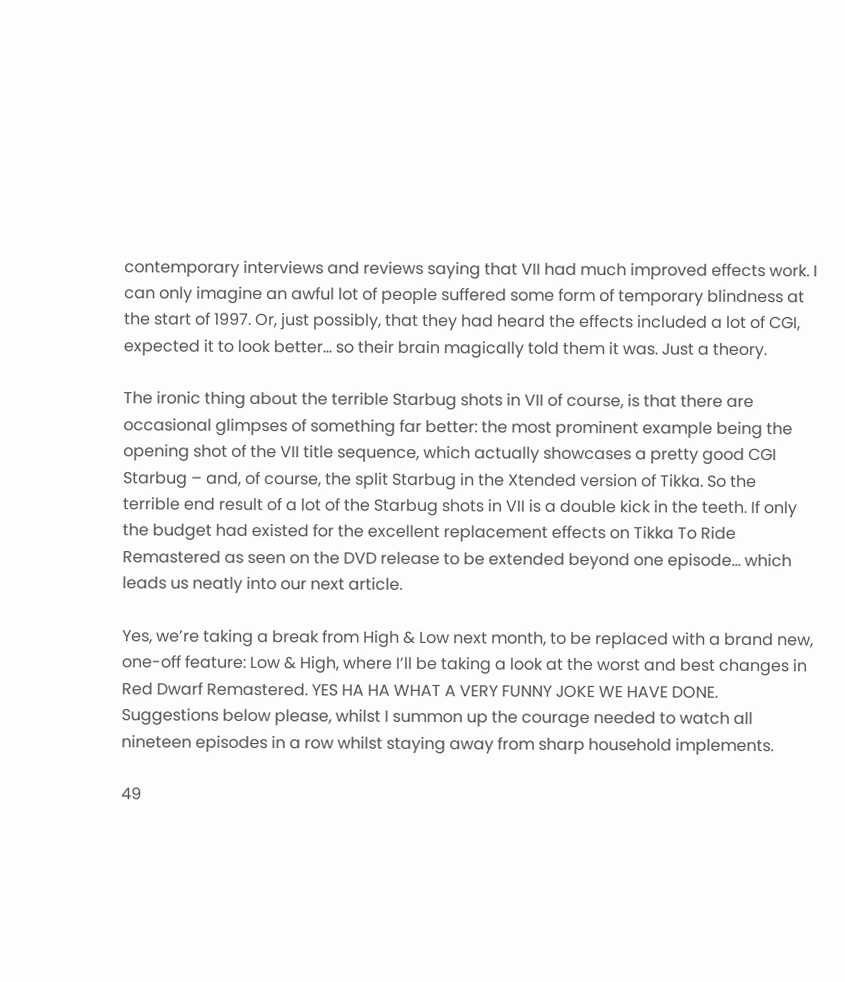contemporary interviews and reviews saying that VII had much improved effects work. I can only imagine an awful lot of people suffered some form of temporary blindness at the start of 1997. Or, just possibly, that they had heard the effects included a lot of CGI, expected it to look better… so their brain magically told them it was. Just a theory.

The ironic thing about the terrible Starbug shots in VII of course, is that there are occasional glimpses of something far better: the most prominent example being the opening shot of the VII title sequence, which actually showcases a pretty good CGI Starbug – and, of course, the split Starbug in the Xtended version of Tikka. So the terrible end result of a lot of the Starbug shots in VII is a double kick in the teeth. If only the budget had existed for the excellent replacement effects on Tikka To Ride Remastered as seen on the DVD release to be extended beyond one episode… which leads us neatly into our next article.

Yes, we’re taking a break from High & Low next month, to be replaced with a brand new, one-off feature: Low & High, where I’ll be taking a look at the worst and best changes in Red Dwarf Remastered. YES HA HA WHAT A VERY FUNNY JOKE WE HAVE DONE. Suggestions below please, whilst I summon up the courage needed to watch all nineteen episodes in a row whilst staying away from sharp household implements.

49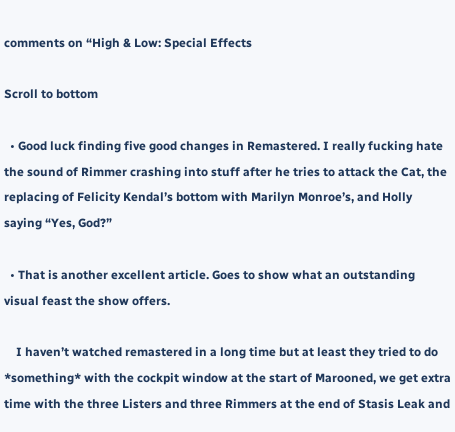comments on “High & Low: Special Effects

Scroll to bottom

  • Good luck finding five good changes in Remastered. I really fucking hate the sound of Rimmer crashing into stuff after he tries to attack the Cat, the replacing of Felicity Kendal’s bottom with Marilyn Monroe’s, and Holly saying “Yes, God?”

  • That is another excellent article. Goes to show what an outstanding visual feast the show offers.

    I haven’t watched remastered in a long time but at least they tried to do *something* with the cockpit window at the start of Marooned, we get extra time with the three Listers and three Rimmers at the end of Stasis Leak and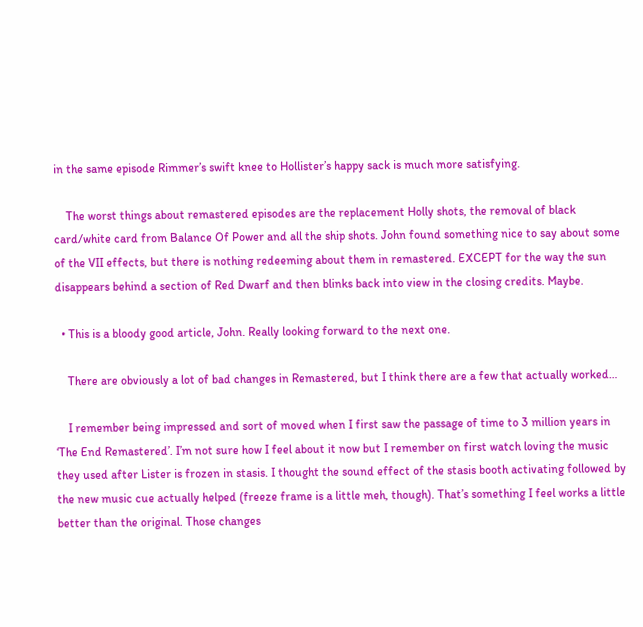in the same episode Rimmer’s swift knee to Hollister’s happy sack is much more satisfying.

    The worst things about remastered episodes are the replacement Holly shots, the removal of black card/white card from Balance Of Power and all the ship shots. John found something nice to say about some of the VII effects, but there is nothing redeeming about them in remastered. EXCEPT for the way the sun disappears behind a section of Red Dwarf and then blinks back into view in the closing credits. Maybe.

  • This is a bloody good article, John. Really looking forward to the next one.

    There are obviously a lot of bad changes in Remastered, but I think there are a few that actually worked…

    I remember being impressed and sort of moved when I first saw the passage of time to 3 million years in ‘The End Remastered’. I’m not sure how I feel about it now but I remember on first watch loving the music they used after Lister is frozen in stasis. I thought the sound effect of the stasis booth activating followed by the new music cue actually helped (freeze frame is a little meh, though). That’s something I feel works a little better than the original. Those changes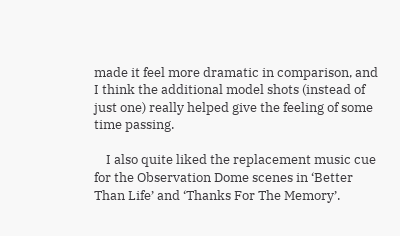made it feel more dramatic in comparison, and I think the additional model shots (instead of just one) really helped give the feeling of some time passing.

    I also quite liked the replacement music cue for the Observation Dome scenes in ‘Better Than Life’ and ‘Thanks For The Memory’.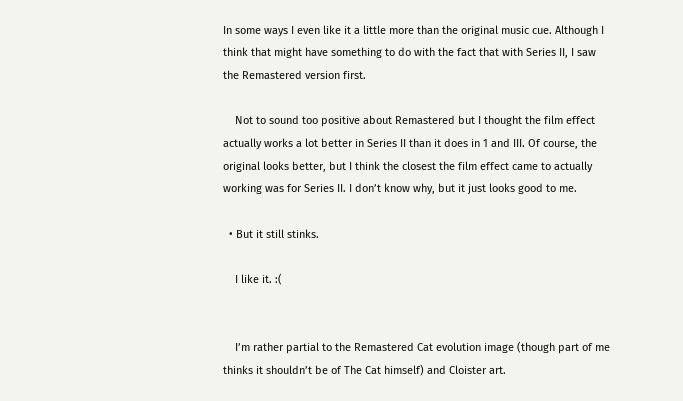In some ways I even like it a little more than the original music cue. Although I think that might have something to do with the fact that with Series II, I saw the Remastered version first.

    Not to sound too positive about Remastered but I thought the film effect actually works a lot better in Series II than it does in 1 and III. Of course, the original looks better, but I think the closest the film effect came to actually working was for Series II. I don’t know why, but it just looks good to me.

  • But it still stinks.

    I like it. :(


    I’m rather partial to the Remastered Cat evolution image (though part of me thinks it shouldn’t be of The Cat himself) and Cloister art.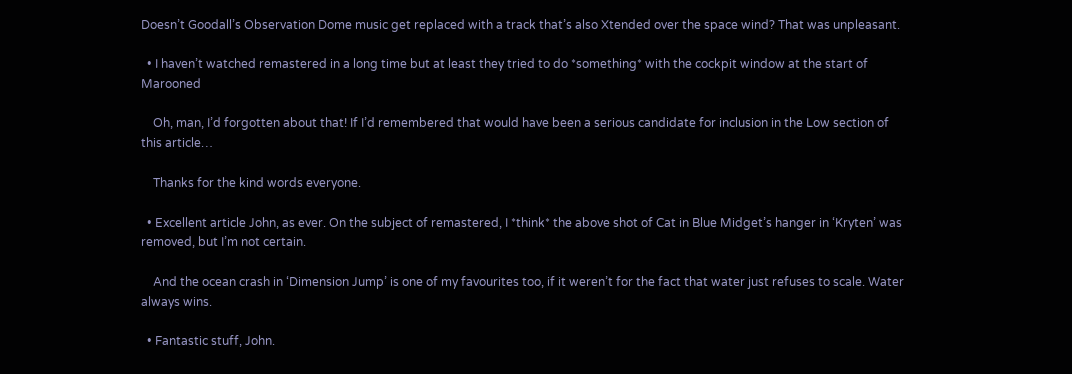Doesn’t Goodall’s Observation Dome music get replaced with a track that’s also Xtended over the space wind? That was unpleasant.

  • I haven’t watched remastered in a long time but at least they tried to do *something* with the cockpit window at the start of Marooned

    Oh, man, I’d forgotten about that! If I’d remembered that would have been a serious candidate for inclusion in the Low section of this article…

    Thanks for the kind words everyone.

  • Excellent article John, as ever. On the subject of remastered, I *think* the above shot of Cat in Blue Midget’s hanger in ‘Kryten’ was removed, but I’m not certain.

    And the ocean crash in ‘Dimension Jump’ is one of my favourites too, if it weren’t for the fact that water just refuses to scale. Water always wins.

  • Fantastic stuff, John.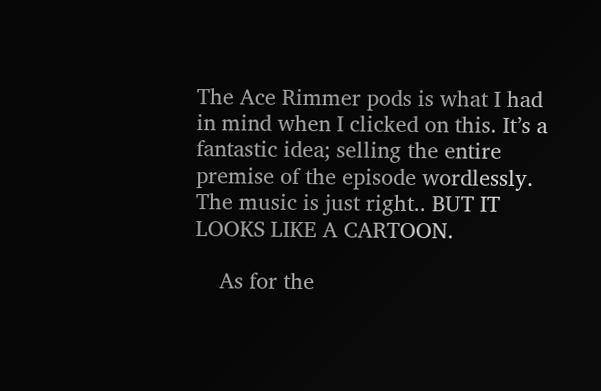The Ace Rimmer pods is what I had in mind when I clicked on this. It’s a fantastic idea; selling the entire premise of the episode wordlessly. The music is just right.. BUT IT LOOKS LIKE A CARTOON.

    As for the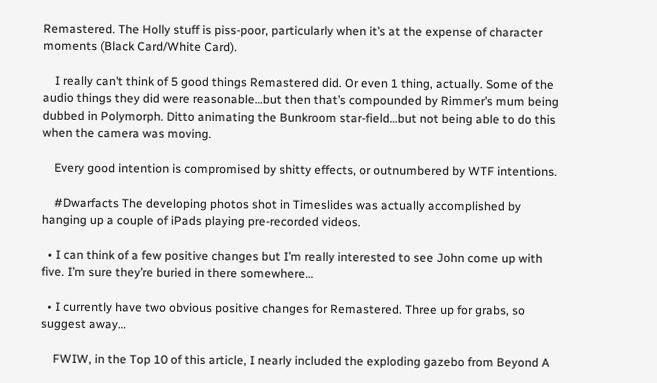Remastered. The Holly stuff is piss-poor, particularly when it’s at the expense of character moments (Black Card/White Card).

    I really can’t think of 5 good things Remastered did. Or even 1 thing, actually. Some of the audio things they did were reasonable…but then that’s compounded by Rimmer’s mum being dubbed in Polymorph. Ditto animating the Bunkroom star-field…but not being able to do this when the camera was moving.

    Every good intention is compromised by shitty effects, or outnumbered by WTF intentions.

    #Dwarfacts The developing photos shot in Timeslides was actually accomplished by hanging up a couple of iPads playing pre-recorded videos.

  • I can think of a few positive changes but I’m really interested to see John come up with five. I’m sure they’re buried in there somewhere…

  • I currently have two obvious positive changes for Remastered. Three up for grabs, so suggest away…

    FWIW, in the Top 10 of this article, I nearly included the exploding gazebo from Beyond A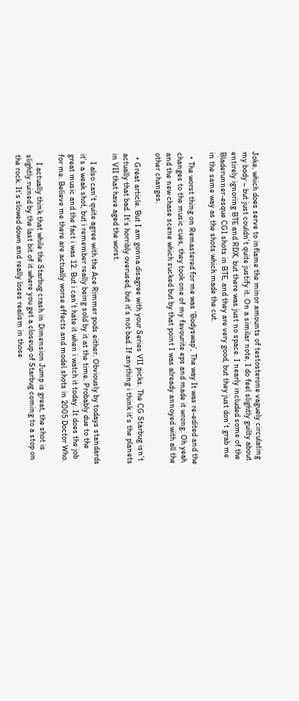Joke, which does serve to inflame the minor amounts of testosterone vaguely circulating my body – but just couldn’t quite justify it. On a similar note, I do feel slightly guilty about entirely ignoring BTE and RDX, but there was just no space. I nearly included some of the Bladerunner-esque CGI shots in BTE, and they are very good, but they just don’t grab me in the same way as the shots which made the cut.

  • The worst thing on Remastered for me was ‘Bodyswap’, The way It was re-edited and the changes to the music cues, they took one of my favourite eps and made it wrong. Oh yeah and the new chase scene which sucked but by that point I was already annoyed with all the other changes.

  • Great article. But I am gonna disagree with your Series VII picks. The CG Starbug isn’t actually that bad. It’s horribly overused, but it’s not bad. If anything i think it’s the planets in VII that have aged the worst.

    I also can’t quite agree with the Ace Rimmer pods either. Obviously by todays standards it’s a weak shot, but i remember really being sold by it at the time. Probably due to the great music and the fact i was 12. But i can’t hate it when i watch it today. It does the job for me. Believe me there are actually worse effects and model shots in 2005 Doctor Who.

    I actually think that while the Starbug crash in Dimension Jump is great, the shot is slightly ruined by the last bit of it where you get a closeup of Starbug coming to a stop on the rock. It’s slowed down and really loses realism in those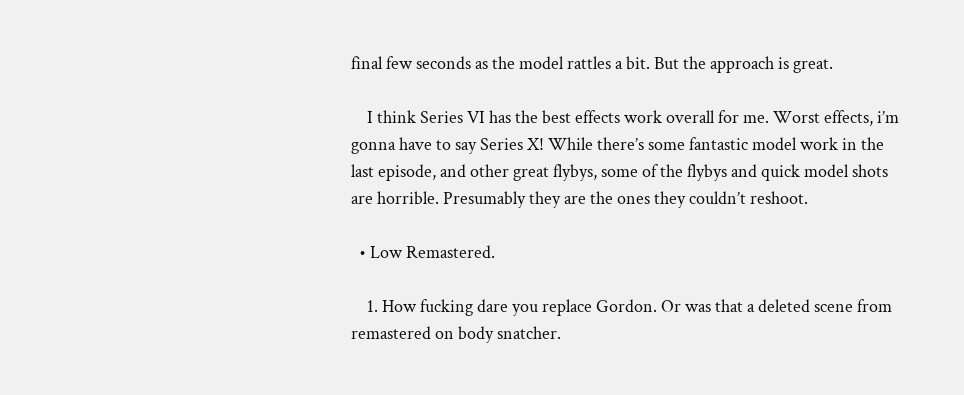final few seconds as the model rattles a bit. But the approach is great.

    I think Series VI has the best effects work overall for me. Worst effects, i’m gonna have to say Series X! While there’s some fantastic model work in the last episode, and other great flybys, some of the flybys and quick model shots are horrible. Presumably they are the ones they couldn’t reshoot.

  • Low Remastered.

    1. How fucking dare you replace Gordon. Or was that a deleted scene from remastered on body snatcher.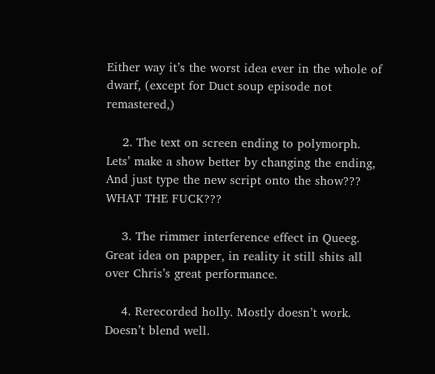Either way it’s the worst idea ever in the whole of dwarf, (except for Duct soup episode not remastered,)

    2. The text on screen ending to polymorph. Lets’ make a show better by changing the ending, And just type the new script onto the show??? WHAT THE FUCK???

    3. The rimmer interference effect in Queeg. Great idea on papper, in reality it still shits all over Chris’s great performance.

    4. Rerecorded holly. Mostly doesn’t work. Doesn’t blend well.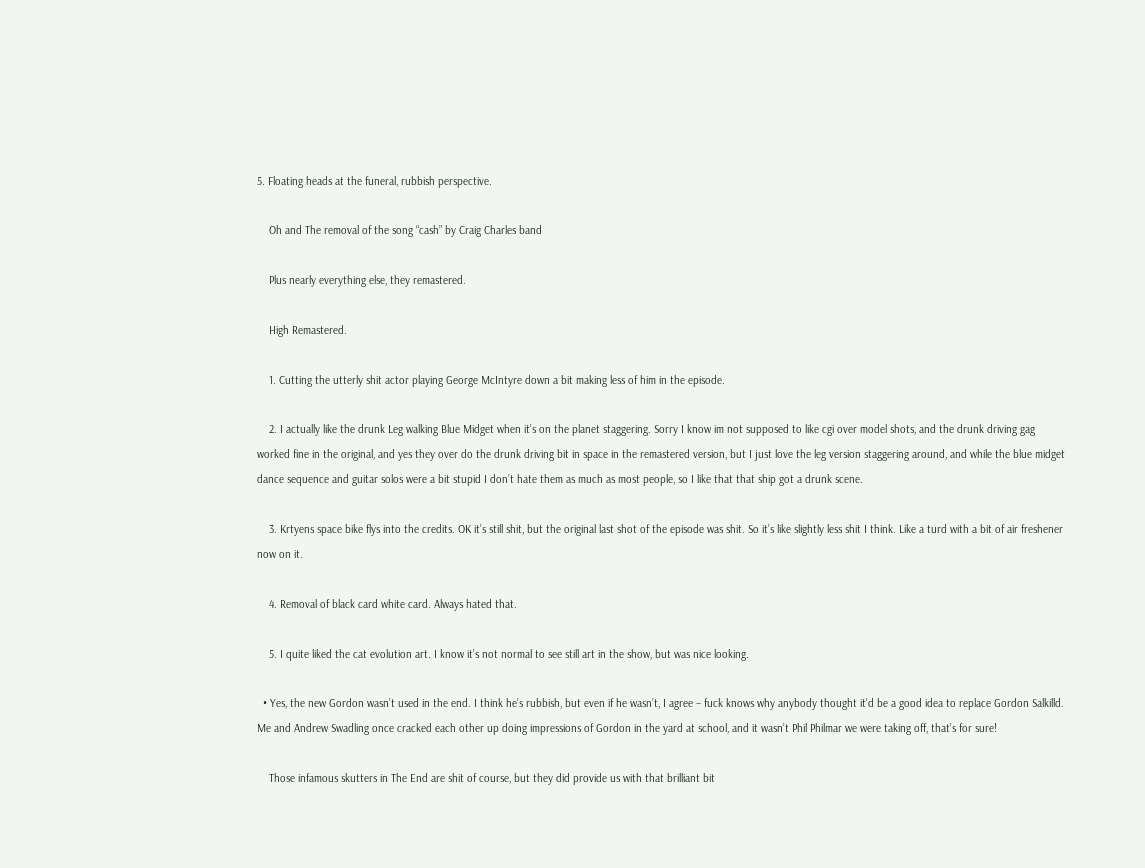5. Floating heads at the funeral, rubbish perspective.

    Oh and The removal of the song “cash” by Craig Charles band

    Plus nearly everything else, they remastered.

    High Remastered.

    1. Cutting the utterly shit actor playing George McIntyre down a bit making less of him in the episode.

    2. I actually like the drunk Leg walking Blue Midget when it’s on the planet staggering. Sorry I know im not supposed to like cgi over model shots, and the drunk driving gag worked fine in the original, and yes they over do the drunk driving bit in space in the remastered version, but I just love the leg version staggering around, and while the blue midget dance sequence and guitar solos were a bit stupid I don’t hate them as much as most people, so I like that that ship got a drunk scene.

    3. Krtyens space bike flys into the credits. OK it’s still shit, but the original last shot of the episode was shit. So it’s like slightly less shit I think. Like a turd with a bit of air freshener now on it.

    4. Removal of black card white card. Always hated that.

    5. I quite liked the cat evolution art. I know it’s not normal to see still art in the show, but was nice looking.

  • Yes, the new Gordon wasn’t used in the end. I think he’s rubbish, but even if he wasn’t, I agree – fuck knows why anybody thought it’d be a good idea to replace Gordon Salkilld. Me and Andrew Swadling once cracked each other up doing impressions of Gordon in the yard at school, and it wasn’t Phil Philmar we were taking off, that’s for sure!

    Those infamous skutters in The End are shit of course, but they did provide us with that brilliant bit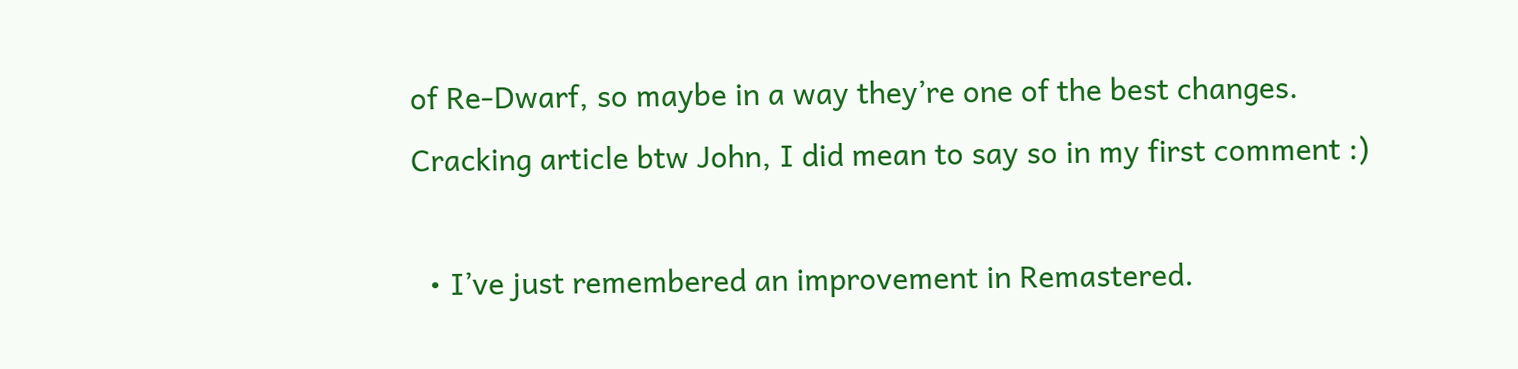of Re-Dwarf, so maybe in a way they’re one of the best changes. Cracking article btw John, I did mean to say so in my first comment :)

  • I’ve just remembered an improvement in Remastered.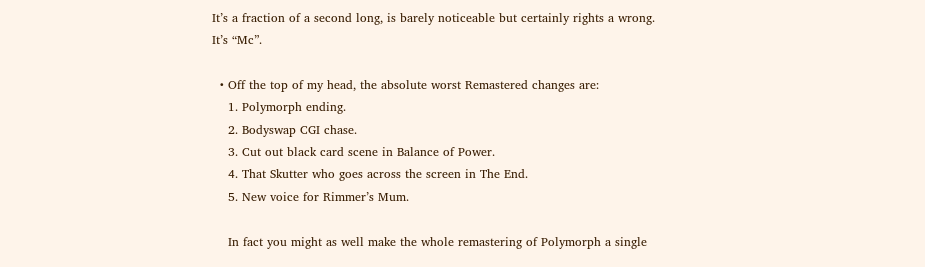It’s a fraction of a second long, is barely noticeable but certainly rights a wrong. It’s “Mc”.

  • Off the top of my head, the absolute worst Remastered changes are:
    1. Polymorph ending.
    2. Bodyswap CGI chase.
    3. Cut out black card scene in Balance of Power.
    4. That Skutter who goes across the screen in The End.
    5. New voice for Rimmer’s Mum.

    In fact you might as well make the whole remastering of Polymorph a single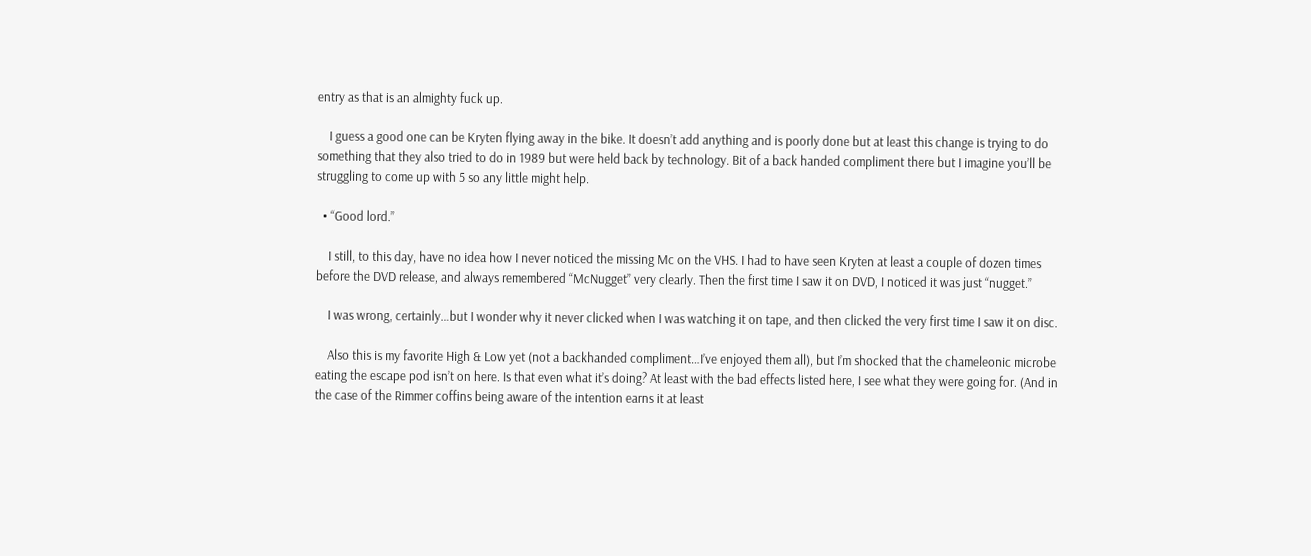entry as that is an almighty fuck up.

    I guess a good one can be Kryten flying away in the bike. It doesn’t add anything and is poorly done but at least this change is trying to do something that they also tried to do in 1989 but were held back by technology. Bit of a back handed compliment there but I imagine you’ll be struggling to come up with 5 so any little might help.

  • “Good lord.”

    I still, to this day, have no idea how I never noticed the missing Mc on the VHS. I had to have seen Kryten at least a couple of dozen times before the DVD release, and always remembered “McNugget” very clearly. Then the first time I saw it on DVD, I noticed it was just “nugget.”

    I was wrong, certainly…but I wonder why it never clicked when I was watching it on tape, and then clicked the very first time I saw it on disc.

    Also this is my favorite High & Low yet (not a backhanded compliment…I’ve enjoyed them all), but I’m shocked that the chameleonic microbe eating the escape pod isn’t on here. Is that even what it’s doing? At least with the bad effects listed here, I see what they were going for. (And in the case of the Rimmer coffins being aware of the intention earns it at least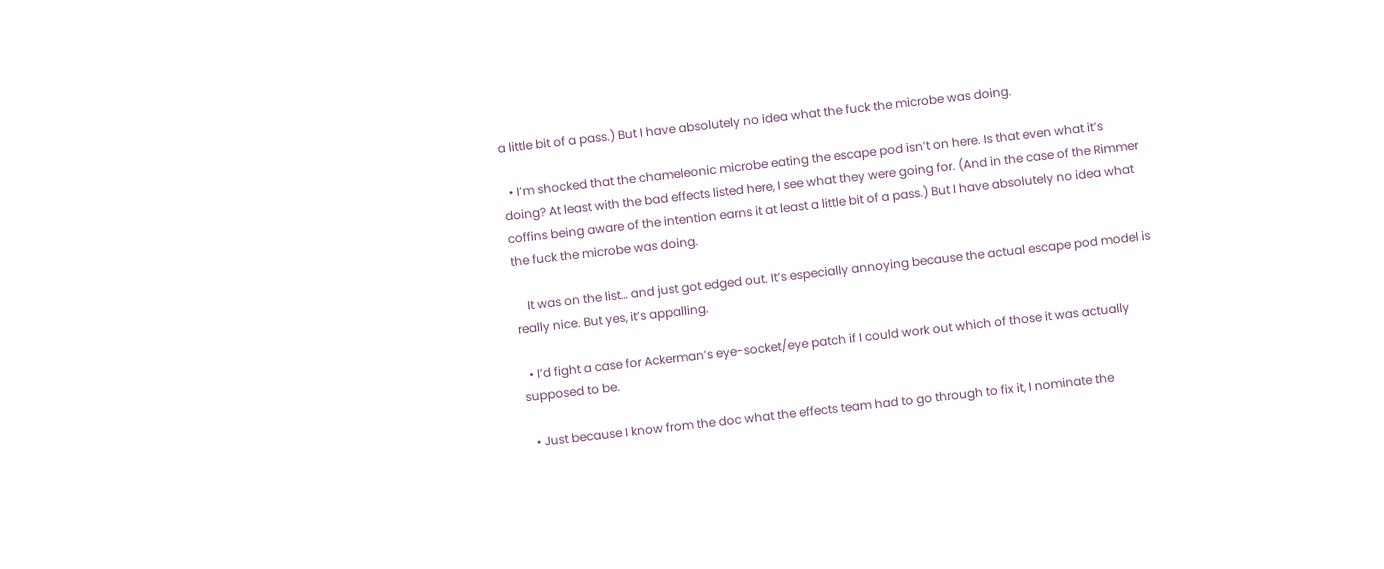a little bit of a pass.) But I have absolutely no idea what the fuck the microbe was doing.

  • I’m shocked that the chameleonic microbe eating the escape pod isn’t on here. Is that even what it’s doing? At least with the bad effects listed here, I see what they were going for. (And in the case of the Rimmer coffins being aware of the intention earns it at least a little bit of a pass.) But I have absolutely no idea what the fuck the microbe was doing.

    It was on the list… and just got edged out. It’s especially annoying because the actual escape pod model is really nice. But yes, it’s appalling.

  • I’d fight a case for Ackerman’s eye-socket/eye patch if I could work out which of those it was actually supposed to be.

  • Just because I know from the doc what the effects team had to go through to fix it, I nominate the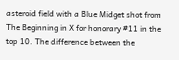asteroid field with a Blue Midget shot from The Beginning in X for honorary #11 in the top 10. The difference between the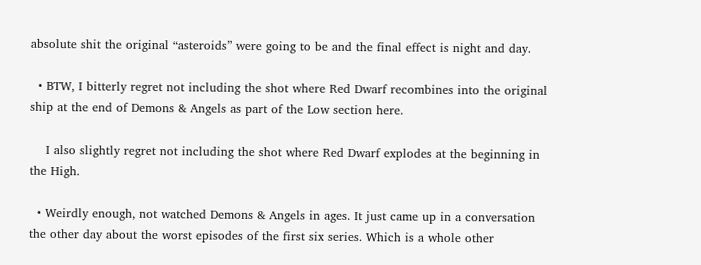absolute shit the original “asteroids” were going to be and the final effect is night and day.

  • BTW, I bitterly regret not including the shot where Red Dwarf recombines into the original ship at the end of Demons & Angels as part of the Low section here.

    I also slightly regret not including the shot where Red Dwarf explodes at the beginning in the High.

  • Weirdly enough, not watched Demons & Angels in ages. It just came up in a conversation the other day about the worst episodes of the first six series. Which is a whole other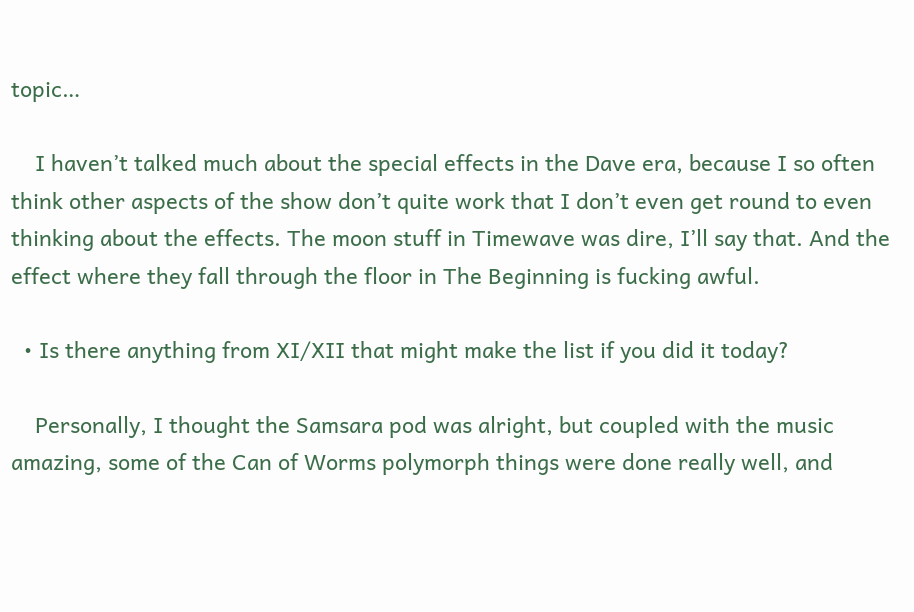topic…

    I haven’t talked much about the special effects in the Dave era, because I so often think other aspects of the show don’t quite work that I don’t even get round to even thinking about the effects. The moon stuff in Timewave was dire, I’ll say that. And the effect where they fall through the floor in The Beginning is fucking awful.

  • Is there anything from XI/XII that might make the list if you did it today?

    Personally, I thought the Samsara pod was alright, but coupled with the music amazing, some of the Can of Worms polymorph things were done really well, and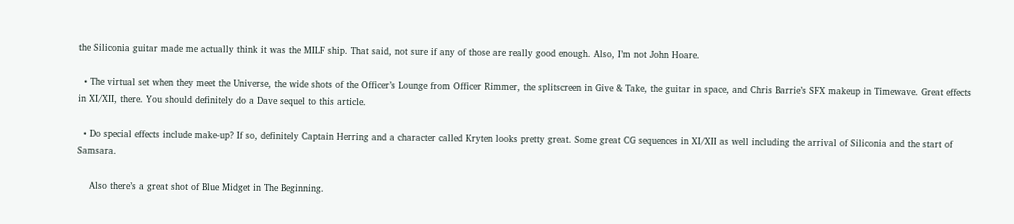the Siliconia guitar made me actually think it was the MILF ship. That said, not sure if any of those are really good enough. Also, I’m not John Hoare.

  • The virtual set when they meet the Universe, the wide shots of the Officer’s Lounge from Officer Rimmer, the splitscreen in Give & Take, the guitar in space, and Chris Barrie’s SFX makeup in Timewave. Great effects in XI/XII, there. You should definitely do a Dave sequel to this article.

  • Do special effects include make-up? If so, definitely Captain Herring and a character called Kryten looks pretty great. Some great CG sequences in XI/XII as well including the arrival of Siliconia and the start of Samsara.

    Also there’s a great shot of Blue Midget in The Beginning.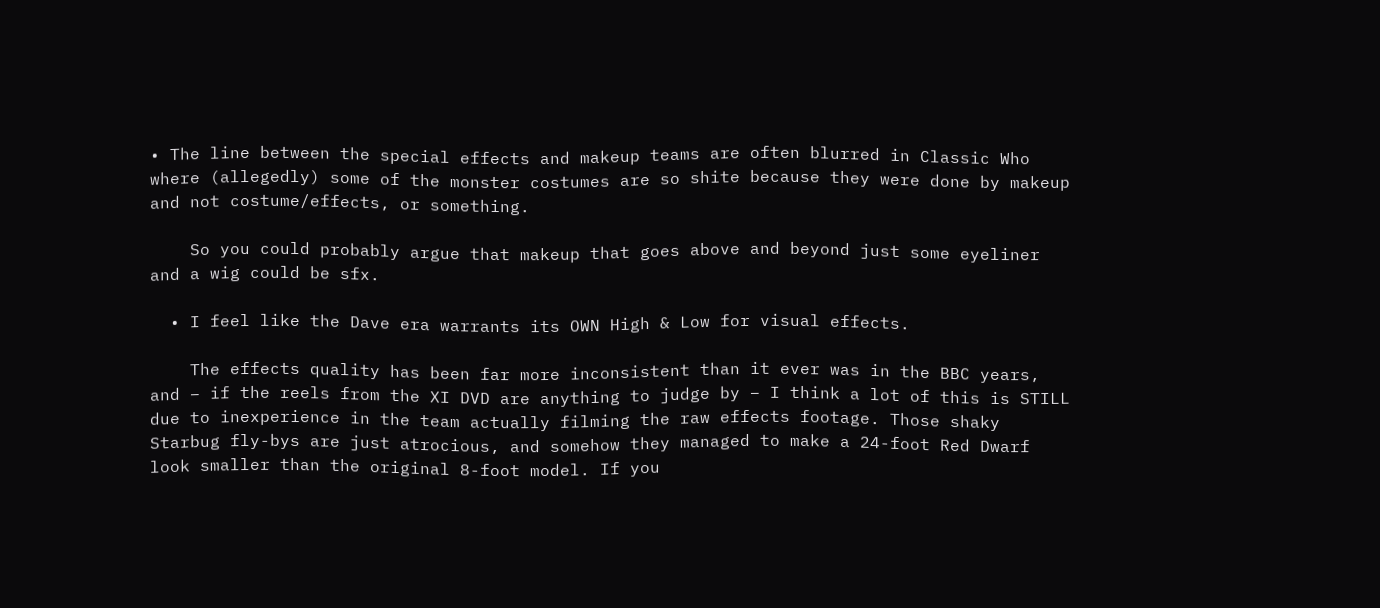• The line between the special effects and makeup teams are often blurred in Classic Who where (allegedly) some of the monster costumes are so shite because they were done by makeup and not costume/effects, or something.

    So you could probably argue that makeup that goes above and beyond just some eyeliner and a wig could be sfx.

  • I feel like the Dave era warrants its OWN High & Low for visual effects.

    The effects quality has been far more inconsistent than it ever was in the BBC years, and – if the reels from the XI DVD are anything to judge by – I think a lot of this is STILL due to inexperience in the team actually filming the raw effects footage. Those shaky Starbug fly-bys are just atrocious, and somehow they managed to make a 24-foot Red Dwarf look smaller than the original 8-foot model. If you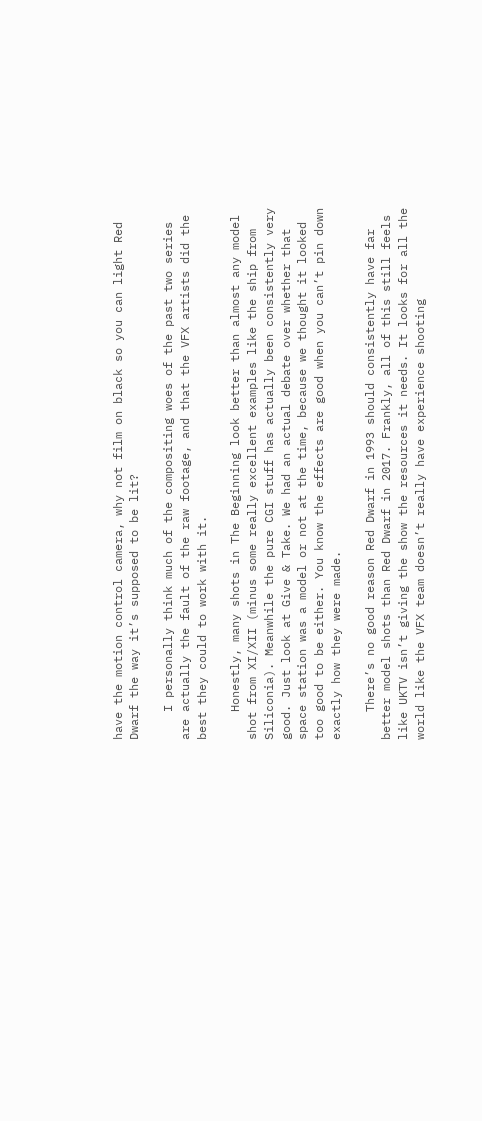have the motion control camera, why not film on black so you can light Red Dwarf the way it’s supposed to be lit?

    I personally think much of the compositing woes of the past two series are actually the fault of the raw footage, and that the VFX artists did the best they could to work with it.

    Honestly, many shots in The Beginning look better than almost any model shot from XI/XII (minus some really excellent examples like the ship from Siliconia). Meanwhile the pure CGI stuff has actually been consistently very good. Just look at Give & Take. We had an actual debate over whether that space station was a model or not at the time, because we thought it looked too good to be either. You know the effects are good when you can’t pin down exactly how they were made.

    There’s no good reason Red Dwarf in 1993 should consistently have far better model shots than Red Dwarf in 2017. Frankly, all of this still feels like UKTV isn’t giving the show the resources it needs. It looks for all the world like the VFX team doesn’t really have experience shooting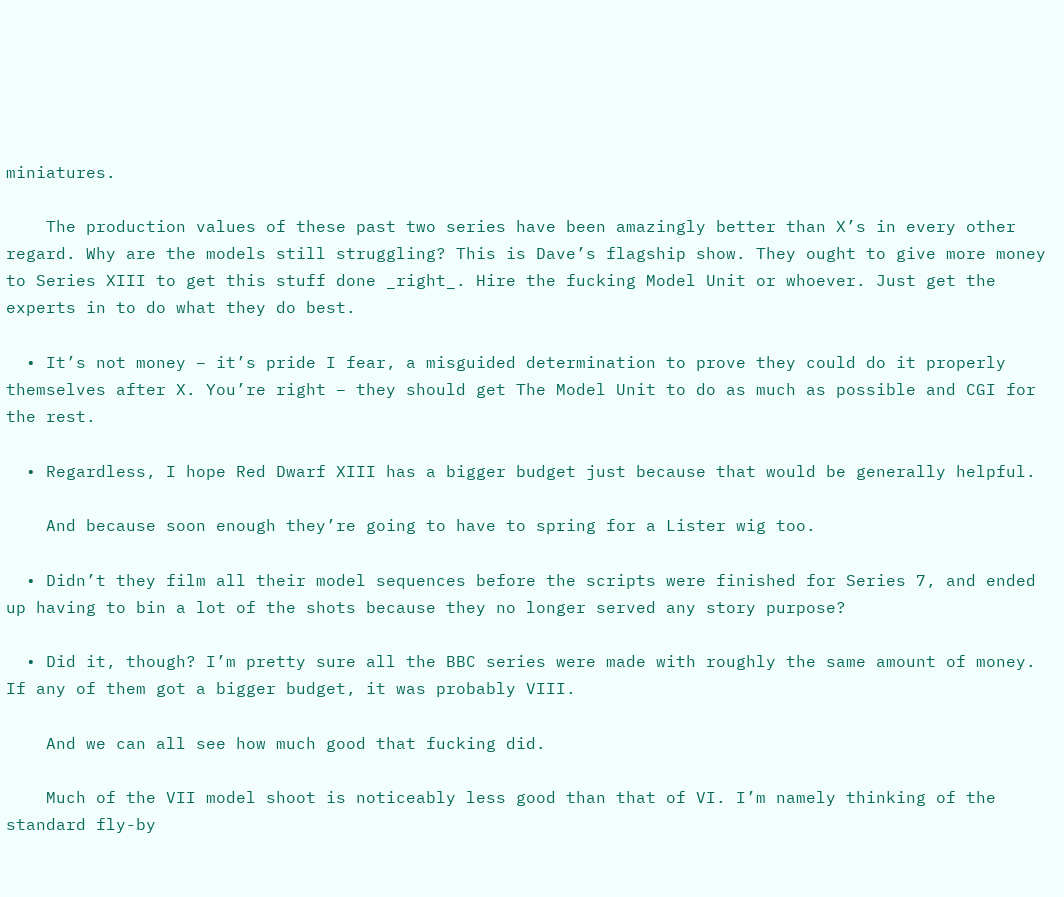miniatures.

    The production values of these past two series have been amazingly better than X’s in every other regard. Why are the models still struggling? This is Dave’s flagship show. They ought to give more money to Series XIII to get this stuff done _right_. Hire the fucking Model Unit or whoever. Just get the experts in to do what they do best.

  • It’s not money – it’s pride I fear, a misguided determination to prove they could do it properly themselves after X. You’re right – they should get The Model Unit to do as much as possible and CGI for the rest.

  • Regardless, I hope Red Dwarf XIII has a bigger budget just because that would be generally helpful.

    And because soon enough they’re going to have to spring for a Lister wig too.

  • Didn’t they film all their model sequences before the scripts were finished for Series 7, and ended up having to bin a lot of the shots because they no longer served any story purpose?

  • Did it, though? I’m pretty sure all the BBC series were made with roughly the same amount of money. If any of them got a bigger budget, it was probably VIII.

    And we can all see how much good that fucking did.

    Much of the VII model shoot is noticeably less good than that of VI. I’m namely thinking of the standard fly-by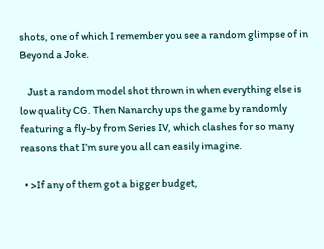shots, one of which I remember you see a random glimpse of in Beyond a Joke.

    Just a random model shot thrown in when everything else is low quality CG. Then Nanarchy ups the game by randomly featuring a fly-by from Series IV, which clashes for so many reasons that I’m sure you all can easily imagine.

  • >If any of them got a bigger budget,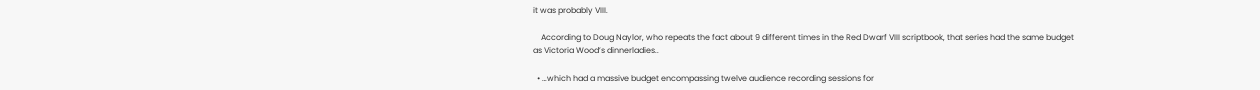it was probably VIII.

    According to Doug Naylor, who repeats the fact about 9 different times in the Red Dwarf VIII scriptbook, that series had the same budget as Victoria Wood’s dinnerladies..

  • …which had a massive budget encompassing twelve audience recording sessions for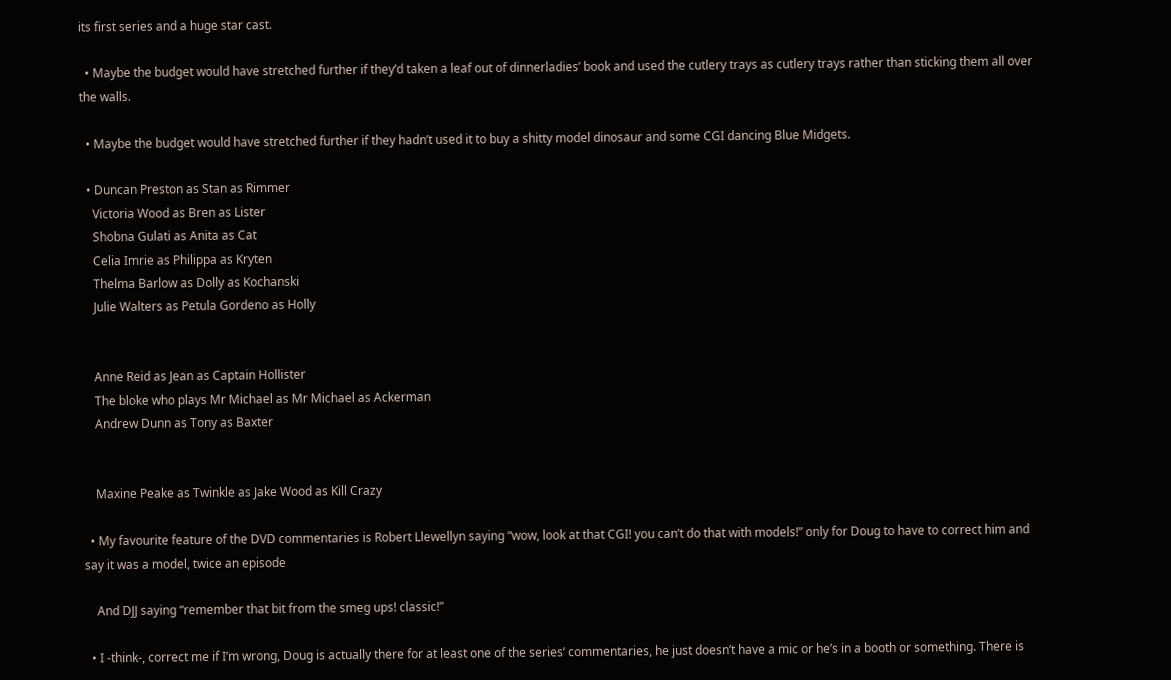its first series and a huge star cast.

  • Maybe the budget would have stretched further if they’d taken a leaf out of dinnerladies’ book and used the cutlery trays as cutlery trays rather than sticking them all over the walls.

  • Maybe the budget would have stretched further if they hadn’t used it to buy a shitty model dinosaur and some CGI dancing Blue Midgets.

  • Duncan Preston as Stan as Rimmer
    Victoria Wood as Bren as Lister
    Shobna Gulati as Anita as Cat
    Celia Imrie as Philippa as Kryten
    Thelma Barlow as Dolly as Kochanski
    Julie Walters as Petula Gordeno as Holly


    Anne Reid as Jean as Captain Hollister
    The bloke who plays Mr Michael as Mr Michael as Ackerman
    Andrew Dunn as Tony as Baxter


    Maxine Peake as Twinkle as Jake Wood as Kill Crazy

  • My favourite feature of the DVD commentaries is Robert Llewellyn saying “wow, look at that CGI! you can’t do that with models!” only for Doug to have to correct him and say it was a model, twice an episode

    And DJJ saying “remember that bit from the smeg ups! classic!”

  • I -think-, correct me if I’m wrong, Doug is actually there for at least one of the series’ commentaries, he just doesn’t have a mic or he’s in a booth or something. There is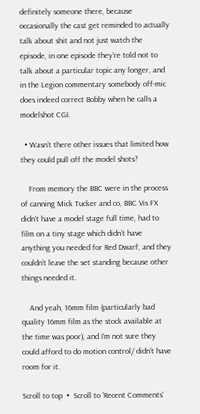definitely someone there, because occasionally the cast get reminded to actually talk about shit and not just watch the episode, in one episode they’re told not to talk about a particular topic any longer, and in the Legion commentary somebody off-mic does indeed correct Bobby when he calls a modelshot CGI.

  • Wasn’t there other issues that limited how they could pull off the model shots?

    From memory the BBC were in the process of canning Mick Tucker and co, BBC Vis FX didn’t have a model stage full time, had to film on a tiny stage which didn’t have anything you needed for Red Dwarf, and they couldn’t leave the set standing because other things needed it.

    And yeah, 16mm film (particularly bad quality 16mm film as the stock available at the time was poor), and I’m not sure they could afford to do motion control/ didn’t have room for it.

Scroll to top  •  Scroll to 'Recent Comments'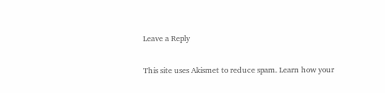Leave a Reply

This site uses Akismet to reduce spam. Learn how your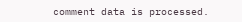comment data is processed.